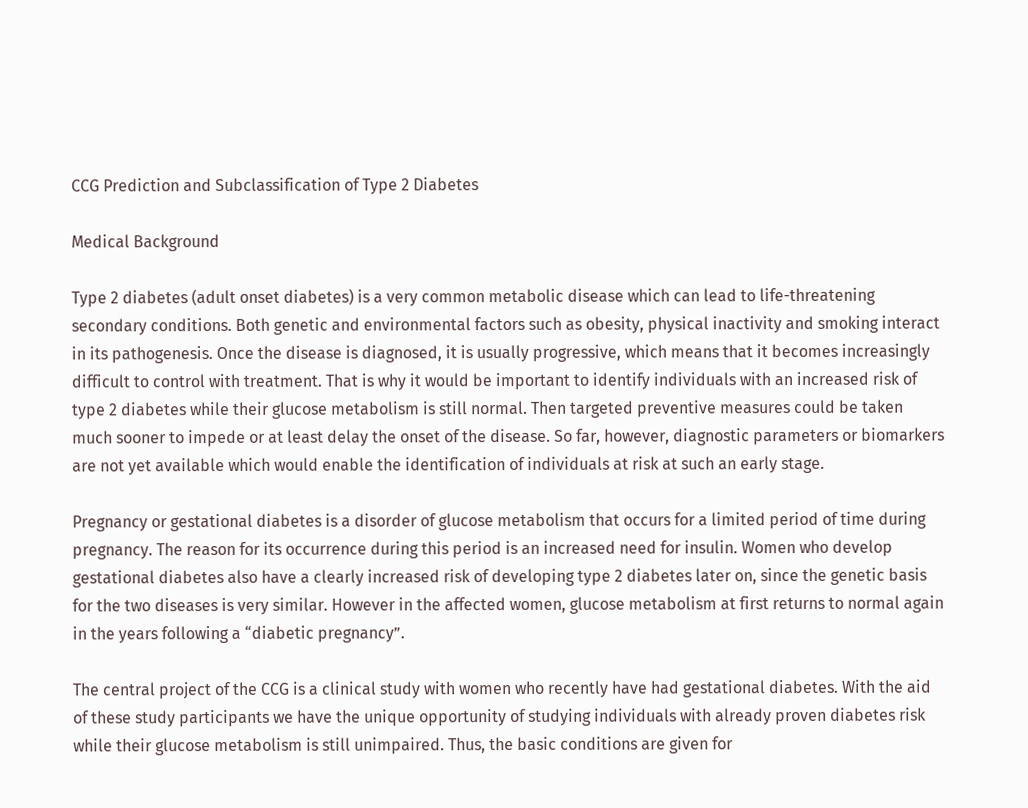CCG Prediction and Subclassification of Type 2 Diabetes

Medical Background

Type 2 diabetes (adult onset diabetes) is a very common metabolic disease which can lead to life-threatening secondary conditions. Both genetic and environmental factors such as obesity, physical inactivity and smoking interact in its pathogenesis. Once the disease is diagnosed, it is usually progressive, which means that it becomes increasingly difficult to control with treatment. That is why it would be important to identify individuals with an increased risk of type 2 diabetes while their glucose metabolism is still normal. Then targeted preventive measures could be taken much sooner to impede or at least delay the onset of the disease. So far, however, diagnostic parameters or biomarkers are not yet available which would enable the identification of individuals at risk at such an early stage.

Pregnancy or gestational diabetes is a disorder of glucose metabolism that occurs for a limited period of time during pregnancy. The reason for its occurrence during this period is an increased need for insulin. Women who develop gestational diabetes also have a clearly increased risk of developing type 2 diabetes later on, since the genetic basis for the two diseases is very similar. However in the affected women, glucose metabolism at first returns to normal again in the years following a “diabetic pregnancy”.

The central project of the CCG is a clinical study with women who recently have had gestational diabetes. With the aid of these study participants we have the unique opportunity of studying individuals with already proven diabetes risk while their glucose metabolism is still unimpaired. Thus, the basic conditions are given for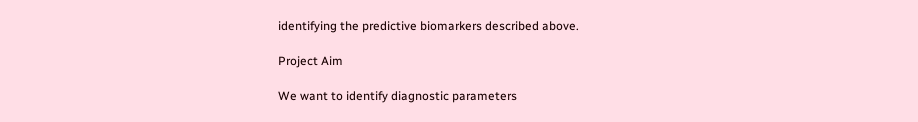identifying the predictive biomarkers described above.

Project Aim

We want to identify diagnostic parameters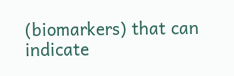(biomarkers) that can indicate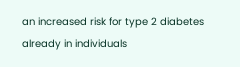an increased risk for type 2 diabetes already in individuals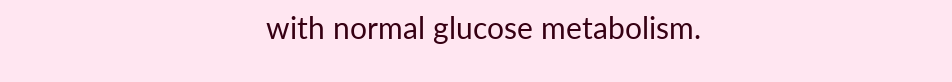with normal glucose metabolism.